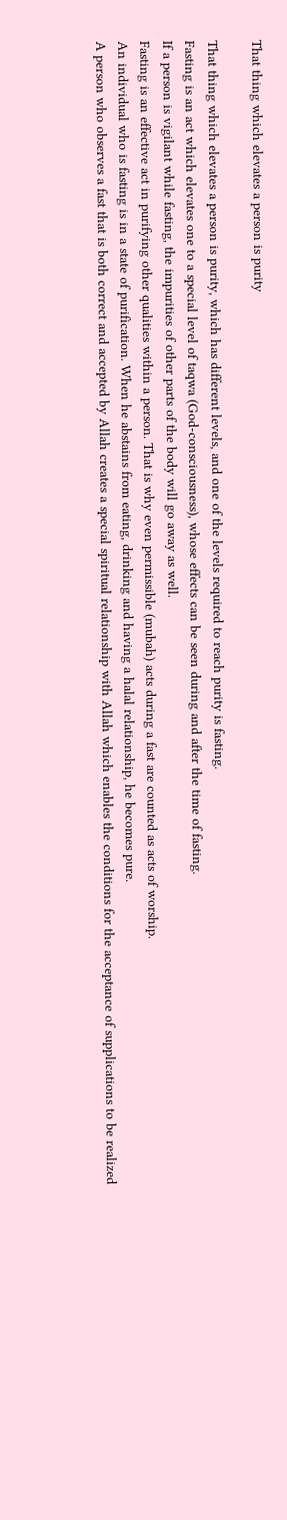That thing which elevates a person is purity

That thing which elevates a person is purity, which has different levels, and one of the levels required to reach purity is fasting.
Fasting is an act which elevates one to a special level of taqwa (God-consciousness), whose effects can be seen during and after the time of fasting.
If a person is vigilant while fasting, the impurities of other parts of the body will go away as well.
Fasting is an effective act in purifying other qualities within a person. That is why even permissible (mubah) acts during a fast are counted as acts of worship.
An individual who is fasting is in a state of purification. When he abstains from eating, drinking and having a halal relationship, he becomes pure.
A person who observes a fast that is both correct and accepted by Allah creates a special spiritual relationship with Allah which enables the conditions for the acceptance of supplications to be realized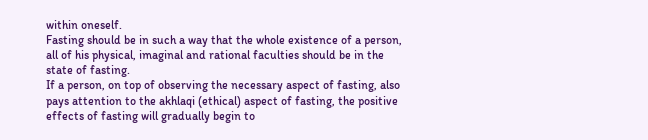within oneself.
Fasting should be in such a way that the whole existence of a person, all of his physical, imaginal and rational faculties should be in the state of fasting.
If a person, on top of observing the necessary aspect of fasting, also pays attention to the akhlaqi (ethical) aspect of fasting, the positive effects of fasting will gradually begin to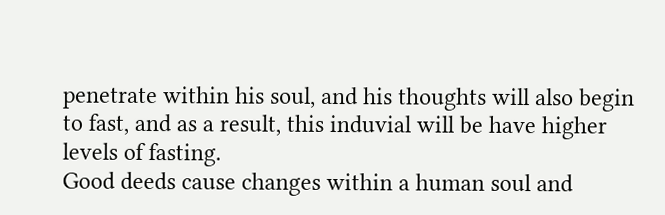penetrate within his soul, and his thoughts will also begin to fast, and as a result, this induvial will be have higher levels of fasting.
Good deeds cause changes within a human soul and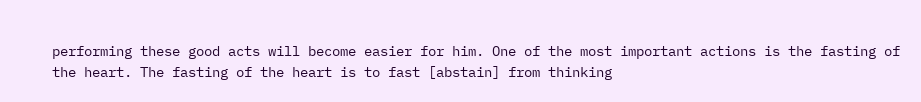performing these good acts will become easier for him. One of the most important actions is the fasting of the heart. The fasting of the heart is to fast [abstain] from thinking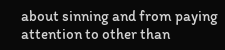about sinning and from paying attention to other than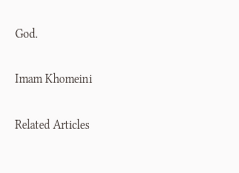God.

Imam Khomeini

Related Articles